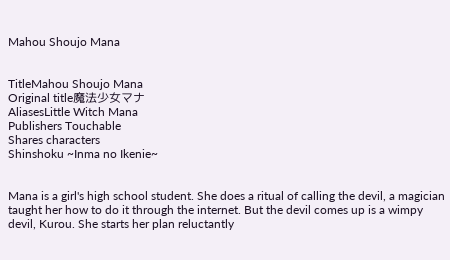Mahou Shoujo Mana


TitleMahou Shoujo Mana
Original title魔法少女マナ
AliasesLittle Witch Mana
Publishers Touchable
Shares characters
Shinshoku ~Inma no Ikenie~


Mana is a girl's high school student. She does a ritual of calling the devil, a magician taught her how to do it through the internet. But the devil comes up is a wimpy devil, Kurou. She starts her plan reluctantly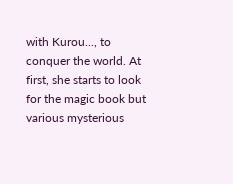with Kurou..., to conquer the world. At first, she starts to look for the magic book but various mysterious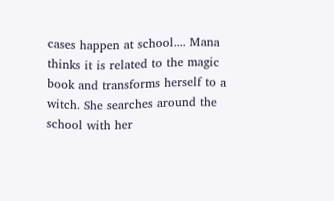cases happen at school.... Mana thinks it is related to the magic book and transforms herself to a witch. She searches around the school with her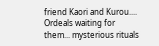friend Kaori and Kurou.... Ordeals waiting for them... mysterious rituals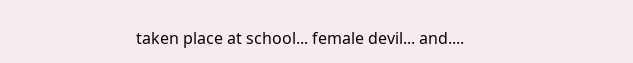taken place at school... female devil... and....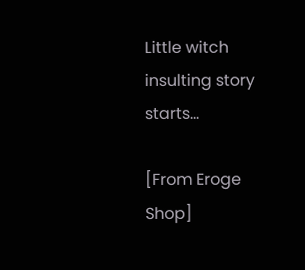Little witch insulting story starts...

[From Eroge Shop]